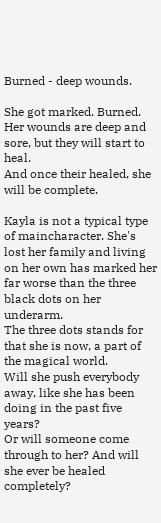Burned - deep wounds.

She got marked. Burned.
Her wounds are deep and sore, but they will start to heal.
And once their healed, she will be complete.

Kayla is not a typical type of maincharacter. She's lost her family and living on her own has marked her far worse than the three black dots on her underarm.
The three dots stands for that she is now, a part of the magical world.
Will she push everybody away, like she has been doing in the past five years?
Or will someone come through to her? And will she ever be healed completely?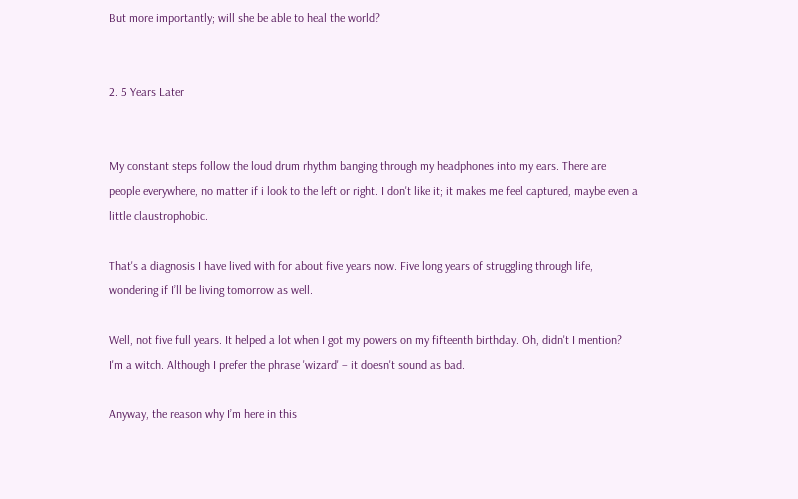But more importantly; will she be able to heal the world?


2. 5 Years Later


My constant steps follow the loud drum rhythm banging through my headphones into my ears. There are people everywhere, no matter if i look to the left or right. I don't like it; it makes me feel captured, maybe even a little claustrophobic.

That's a diagnosis I have lived with for about five years now. Five long years of struggling through life, wondering if I’ll be living tomorrow as well.

Well, not five full years. It helped a lot when I got my powers on my fifteenth birthday. Oh, didn't I mention? I'm a witch. Although I prefer the phrase 'wizard' – it doesn't sound as bad.

Anyway, the reason why I’m here in this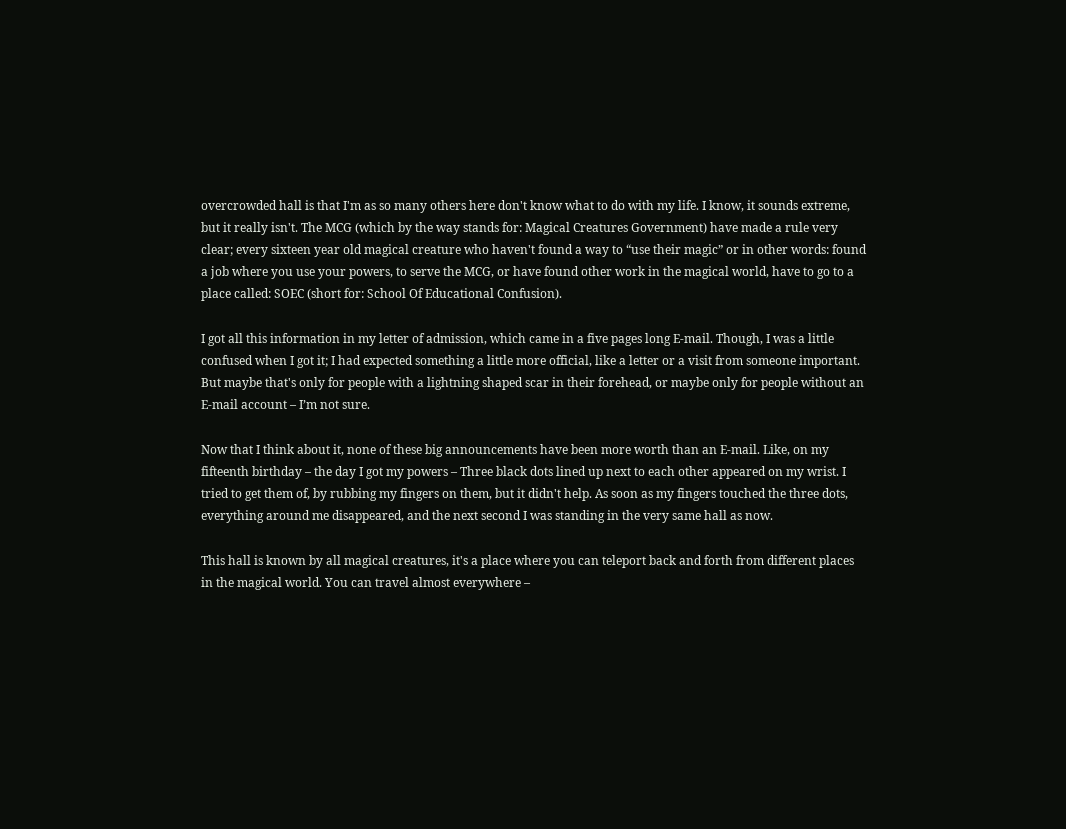overcrowded hall is that I'm as so many others here don't know what to do with my life. I know, it sounds extreme, but it really isn't. The MCG (which by the way stands for: Magical Creatures Government) have made a rule very clear; every sixteen year old magical creature who haven't found a way to “use their magic” or in other words: found a job where you use your powers, to serve the MCG, or have found other work in the magical world, have to go to a place called: SOEC (short for: School Of Educational Confusion).

I got all this information in my letter of admission, which came in a five pages long E-mail. Though, I was a little confused when I got it; I had expected something a little more official, like a letter or a visit from someone important. But maybe that's only for people with a lightning shaped scar in their forehead, or maybe only for people without an E-mail account – I’m not sure.

Now that I think about it, none of these big announcements have been more worth than an E-mail. Like, on my fifteenth birthday – the day I got my powers – Three black dots lined up next to each other appeared on my wrist. I tried to get them of, by rubbing my fingers on them, but it didn't help. As soon as my fingers touched the three dots, everything around me disappeared, and the next second I was standing in the very same hall as now.

This hall is known by all magical creatures, it's a place where you can teleport back and forth from different places in the magical world. You can travel almost everywhere –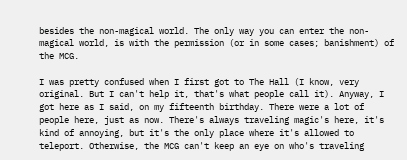besides the non-magical world. The only way you can enter the non-magical world, is with the permission (or in some cases; banishment) of the MCG.

I was pretty confused when I first got to The Hall (I know, very original. But I can't help it, that's what people call it). Anyway, I got here as I said, on my fifteenth birthday. There were a lot of people here, just as now. There's always traveling magic's here, it's kind of annoying, but it's the only place where it's allowed to teleport. Otherwise, the MCG can't keep an eye on who's traveling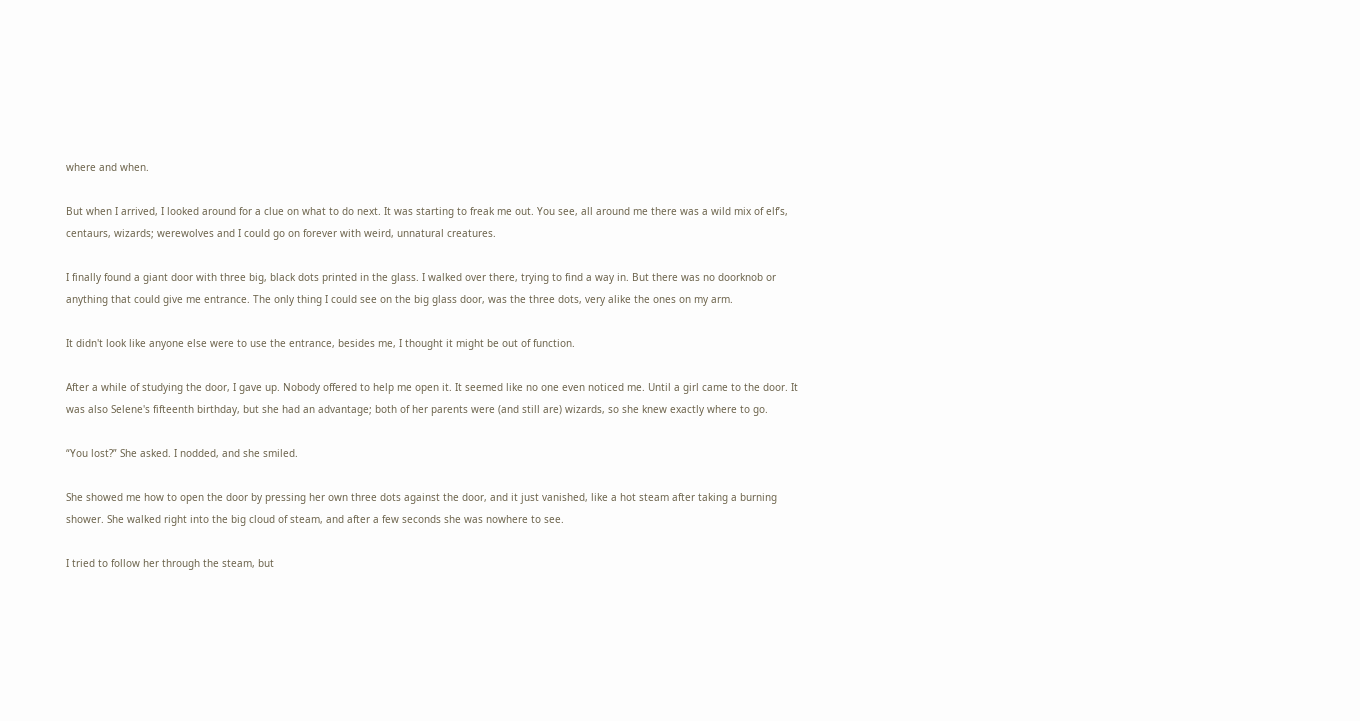where and when.

But when I arrived, I looked around for a clue on what to do next. It was starting to freak me out. You see, all around me there was a wild mix of elf’s, centaurs, wizards; werewolves and I could go on forever with weird, unnatural creatures.

I finally found a giant door with three big, black dots printed in the glass. I walked over there, trying to find a way in. But there was no doorknob or anything that could give me entrance. The only thing I could see on the big glass door, was the three dots, very alike the ones on my arm.

It didn't look like anyone else were to use the entrance, besides me, I thought it might be out of function.

After a while of studying the door, I gave up. Nobody offered to help me open it. It seemed like no one even noticed me. Until a girl came to the door. It was also Selene's fifteenth birthday, but she had an advantage; both of her parents were (and still are) wizards, so she knew exactly where to go.

“You lost?” She asked. I nodded, and she smiled.

She showed me how to open the door by pressing her own three dots against the door, and it just vanished, like a hot steam after taking a burning shower. She walked right into the big cloud of steam, and after a few seconds she was nowhere to see.

I tried to follow her through the steam, but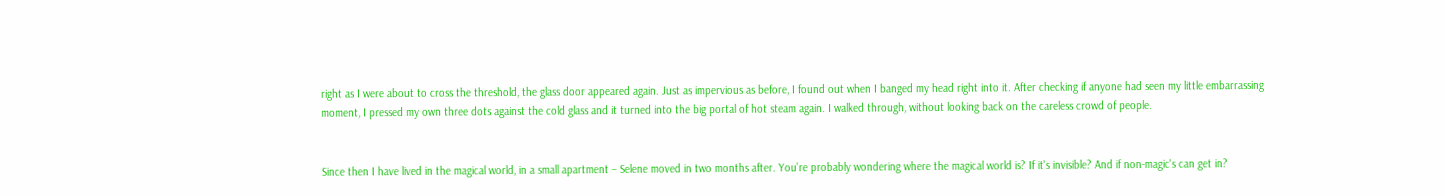right as I were about to cross the threshold, the glass door appeared again. Just as impervious as before, I found out when I banged my head right into it. After checking if anyone had seen my little embarrassing moment, I pressed my own three dots against the cold glass and it turned into the big portal of hot steam again. I walked through, without looking back on the careless crowd of people.


Since then I have lived in the magical world, in a small apartment – Selene moved in two months after. You’re probably wondering where the magical world is? If it's invisible? And if non-magic's can get in?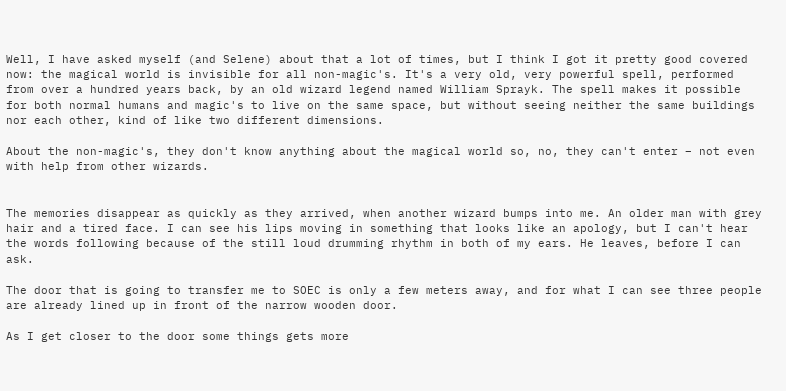Well, I have asked myself (and Selene) about that a lot of times, but I think I got it pretty good covered now: the magical world is invisible for all non-magic's. It's a very old, very powerful spell, performed from over a hundred years back, by an old wizard legend named William Sprayk. The spell makes it possible for both normal humans and magic's to live on the same space, but without seeing neither the same buildings nor each other, kind of like two different dimensions.

About the non-magic's, they don't know anything about the magical world so, no, they can't enter – not even with help from other wizards.


The memories disappear as quickly as they arrived, when another wizard bumps into me. An older man with grey hair and a tired face. I can see his lips moving in something that looks like an apology, but I can't hear the words following because of the still loud drumming rhythm in both of my ears. He leaves, before I can ask.

The door that is going to transfer me to SOEC is only a few meters away, and for what I can see three people are already lined up in front of the narrow wooden door.

As I get closer to the door some things gets more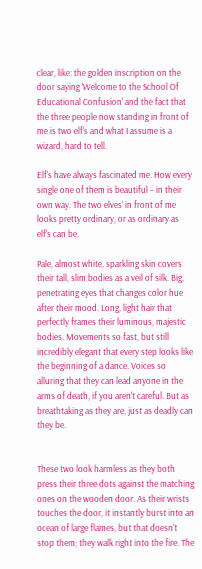clear, like: the golden inscription on the door saying 'Welcome to the School Of Educational Confusion' and the fact that the three people now standing in front of me is two elf's and what I assume is a wizard, hard to tell.

Elf's have always fascinated me. How every single one of them is beautiful – in their own way. The two elves’ in front of me looks pretty ordinary, or as ordinary as elf's can be.

Pale, almost white, sparkling skin covers their tall, slim bodies as a veil of silk. Big, penetrating eyes that changes color hue after their mood. Long, light hair that perfectly frames their luminous, majestic bodies. Movements so fast, but still incredibly elegant that every step looks like the beginning of a dance. Voices so alluring that they can lead anyone in the arms of death, if you aren't careful. But as breathtaking as they are, just as deadly can they be.


These two look harmless as they both press their three dots against the matching ones on the wooden door. As their wrists touches the door, it instantly burst into an ocean of large flames, but that doesn't stop them; they walk right into the fire. The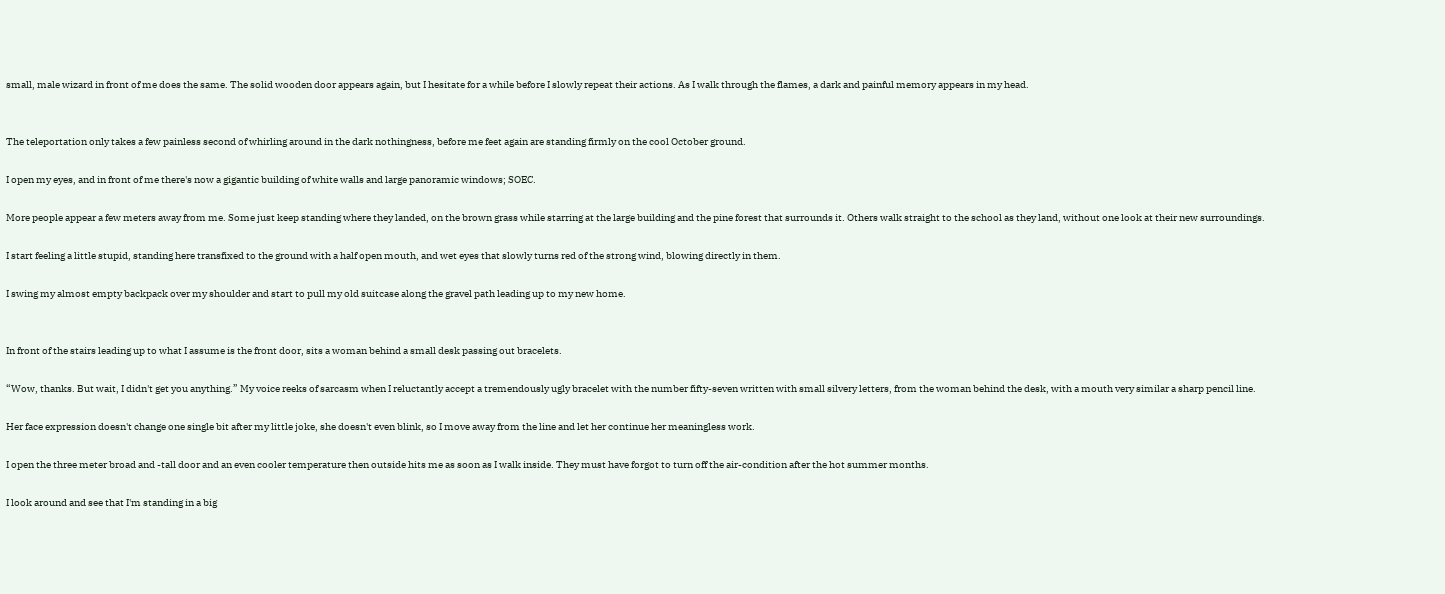small, male wizard in front of me does the same. The solid wooden door appears again, but I hesitate for a while before I slowly repeat their actions. As I walk through the flames, a dark and painful memory appears in my head.


The teleportation only takes a few painless second of whirling around in the dark nothingness, before me feet again are standing firmly on the cool October ground.

I open my eyes, and in front of me there's now a gigantic building of white walls and large panoramic windows; SOEC.

More people appear a few meters away from me. Some just keep standing where they landed, on the brown grass while starring at the large building and the pine forest that surrounds it. Others walk straight to the school as they land, without one look at their new surroundings.

I start feeling a little stupid, standing here transfixed to the ground with a half open mouth, and wet eyes that slowly turns red of the strong wind, blowing directly in them.

I swing my almost empty backpack over my shoulder and start to pull my old suitcase along the gravel path leading up to my new home.


In front of the stairs leading up to what I assume is the front door, sits a woman behind a small desk passing out bracelets.

“Wow, thanks. But wait, I didn't get you anything.” My voice reeks of sarcasm when I reluctantly accept a tremendously ugly bracelet with the number fifty-seven written with small silvery letters, from the woman behind the desk, with a mouth very similar a sharp pencil line.

Her face expression doesn't change one single bit after my little joke, she doesn't even blink, so I move away from the line and let her continue her meaningless work.

I open the three meter broad and -tall door and an even cooler temperature then outside hits me as soon as I walk inside. They must have forgot to turn off the air-condition after the hot summer months.

I look around and see that I'm standing in a big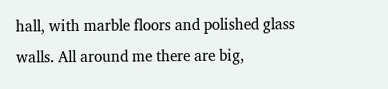hall, with marble floors and polished glass walls. All around me there are big,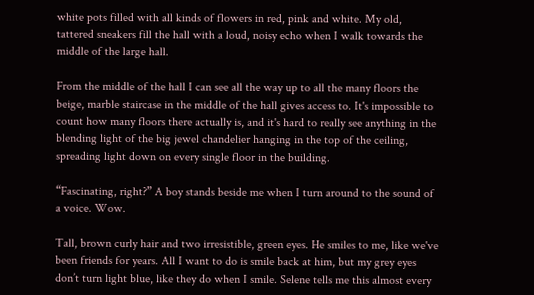white pots filled with all kinds of flowers in red, pink and white. My old, tattered sneakers fill the hall with a loud, noisy echo when I walk towards the middle of the large hall.

From the middle of the hall I can see all the way up to all the many floors the beige, marble staircase in the middle of the hall gives access to. It's impossible to count how many floors there actually is, and it's hard to really see anything in the blending light of the big jewel chandelier hanging in the top of the ceiling, spreading light down on every single floor in the building.

“Fascinating, right?” A boy stands beside me when I turn around to the sound of a voice. Wow.

Tall, brown curly hair and two irresistible, green eyes. He smiles to me, like we've been friends for years. All I want to do is smile back at him, but my grey eyes don’t turn light blue, like they do when I smile. Selene tells me this almost every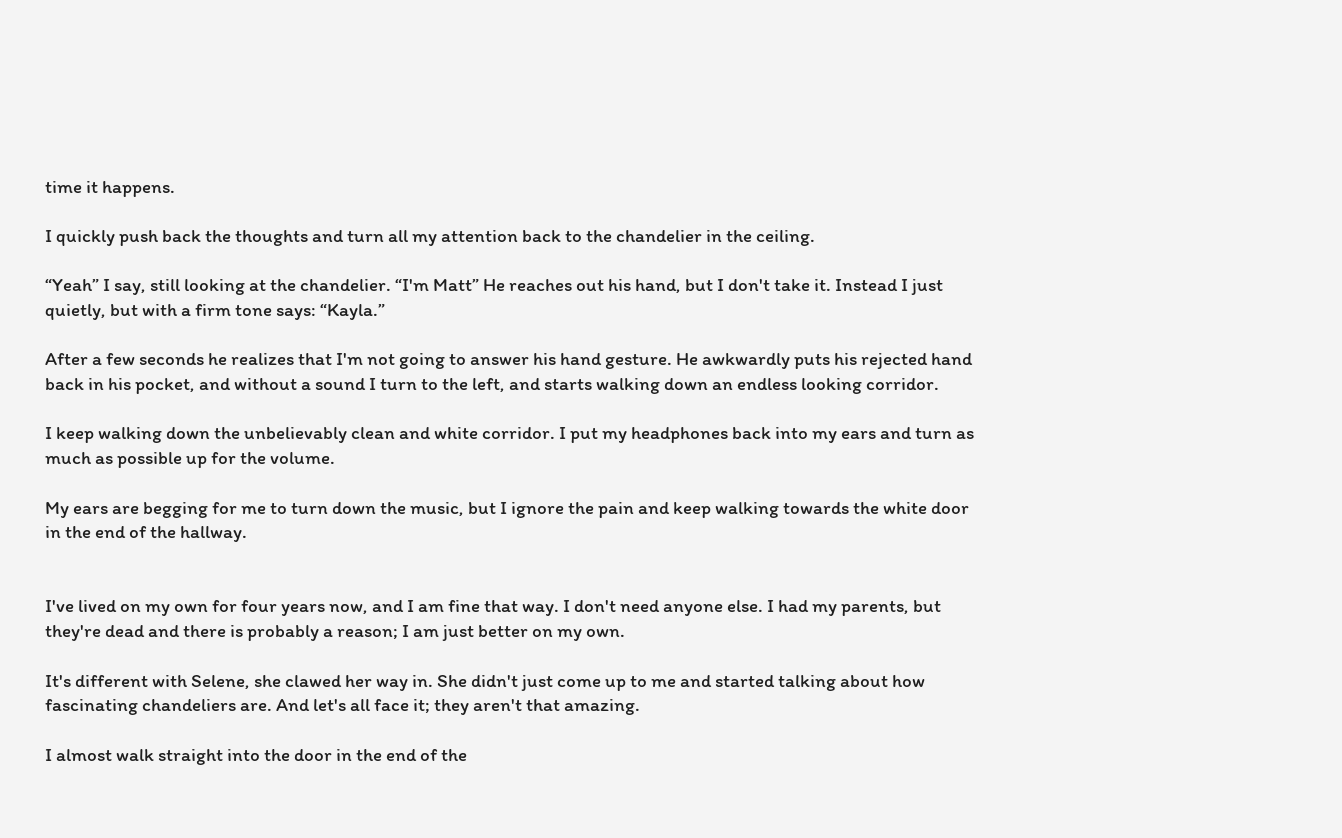time it happens.

I quickly push back the thoughts and turn all my attention back to the chandelier in the ceiling.

“Yeah” I say, still looking at the chandelier. “I'm Matt” He reaches out his hand, but I don't take it. Instead I just quietly, but with a firm tone says: “Kayla.”

After a few seconds he realizes that I'm not going to answer his hand gesture. He awkwardly puts his rejected hand back in his pocket, and without a sound I turn to the left, and starts walking down an endless looking corridor.

I keep walking down the unbelievably clean and white corridor. I put my headphones back into my ears and turn as much as possible up for the volume.

My ears are begging for me to turn down the music, but I ignore the pain and keep walking towards the white door in the end of the hallway.


I've lived on my own for four years now, and I am fine that way. I don't need anyone else. I had my parents, but they're dead and there is probably a reason; I am just better on my own.

It's different with Selene, she clawed her way in. She didn't just come up to me and started talking about how fascinating chandeliers are. And let's all face it; they aren't that amazing.

I almost walk straight into the door in the end of the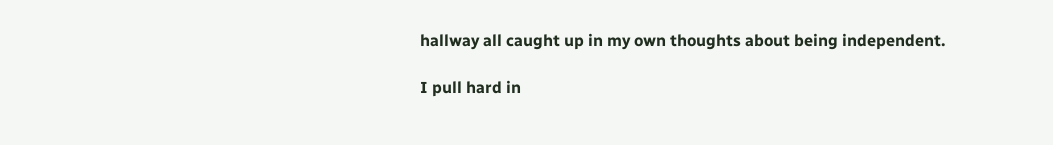hallway all caught up in my own thoughts about being independent.

I pull hard in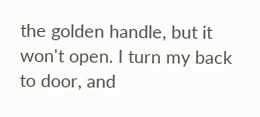the golden handle, but it won't open. I turn my back to door, and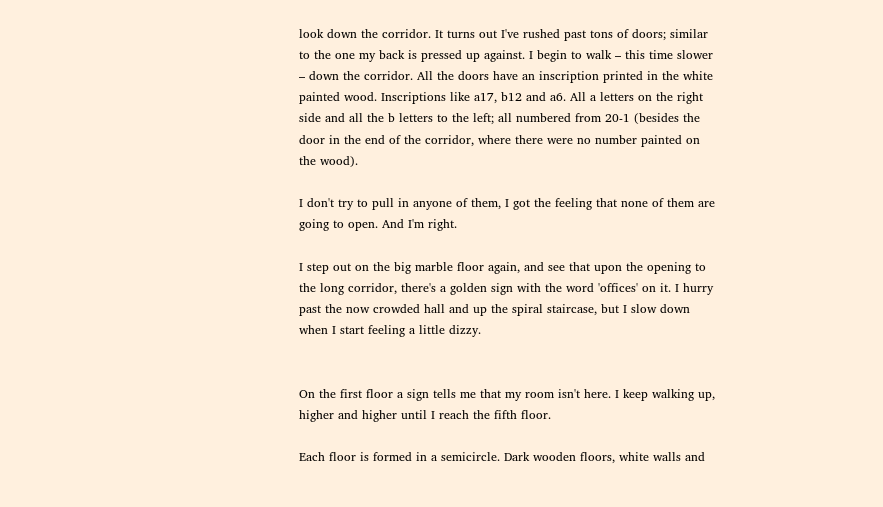look down the corridor. It turns out I've rushed past tons of doors; similar to the one my back is pressed up against. I begin to walk – this time slower – down the corridor. All the doors have an inscription printed in the white painted wood. Inscriptions like a17, b12 and a6. All a letters on the right side and all the b letters to the left; all numbered from 20-1 (besides the door in the end of the corridor, where there were no number painted on the wood).

I don't try to pull in anyone of them, I got the feeling that none of them are going to open. And I'm right.

I step out on the big marble floor again, and see that upon the opening to the long corridor, there's a golden sign with the word 'offices' on it. I hurry past the now crowded hall and up the spiral staircase, but I slow down when I start feeling a little dizzy.


On the first floor a sign tells me that my room isn't here. I keep walking up, higher and higher until I reach the fifth floor.

Each floor is formed in a semicircle. Dark wooden floors, white walls and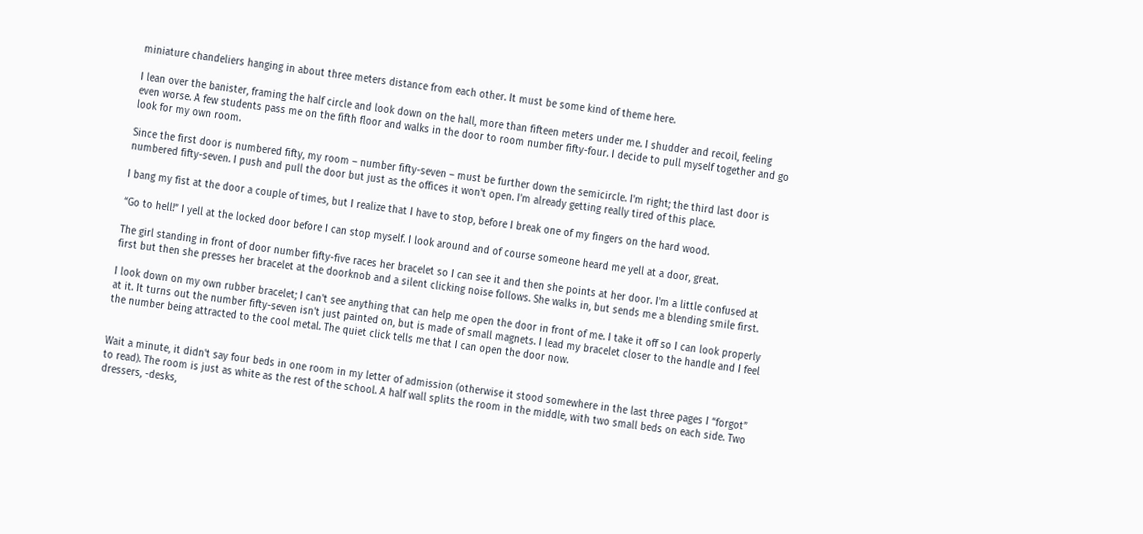miniature chandeliers hanging in about three meters distance from each other. It must be some kind of theme here.

I lean over the banister, framing the half circle and look down on the hall, more than fifteen meters under me. I shudder and recoil, feeling even worse. A few students pass me on the fifth floor and walks in the door to room number fifty-four. I decide to pull myself together and go look for my own room.

Since the first door is numbered fifty, my room – number fifty-seven – must be further down the semicircle. I'm right; the third last door is numbered fifty-seven. I push and pull the door but just as the offices it won't open. I'm already getting really tired of this place.

I bang my fist at the door a couple of times, but I realize that I have to stop, before I break one of my fingers on the hard wood.

“Go to hell!” I yell at the locked door before I can stop myself. I look around and of course someone heard me yell at a door, great.

The girl standing in front of door number fifty-five races her bracelet so I can see it and then she points at her door. I'm a little confused at first but then she presses her bracelet at the doorknob and a silent clicking noise follows. She walks in, but sends me a blending smile first.

I look down on my own rubber bracelet; I can't see anything that can help me open the door in front of me. I take it off so I can look properly at it. It turns out the number fifty-seven isn't just painted on, but is made of small magnets. I lead my bracelet closer to the handle and I feel the number being attracted to the cool metal. The quiet click tells me that I can open the door now.


Wait a minute, it didn't say four beds in one room in my letter of admission (otherwise it stood somewhere in the last three pages I “forgot” to read). The room is just as white as the rest of the school. A half wall splits the room in the middle, with two small beds on each side. Two dressers, -desks,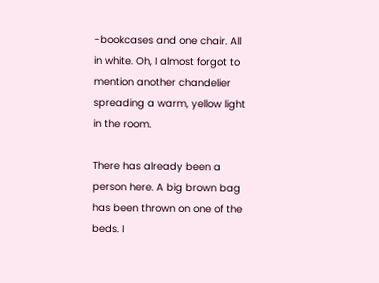-bookcases and one chair. All in white. Oh, I almost forgot to mention another chandelier spreading a warm, yellow light in the room.

There has already been a person here. A big brown bag has been thrown on one of the beds. I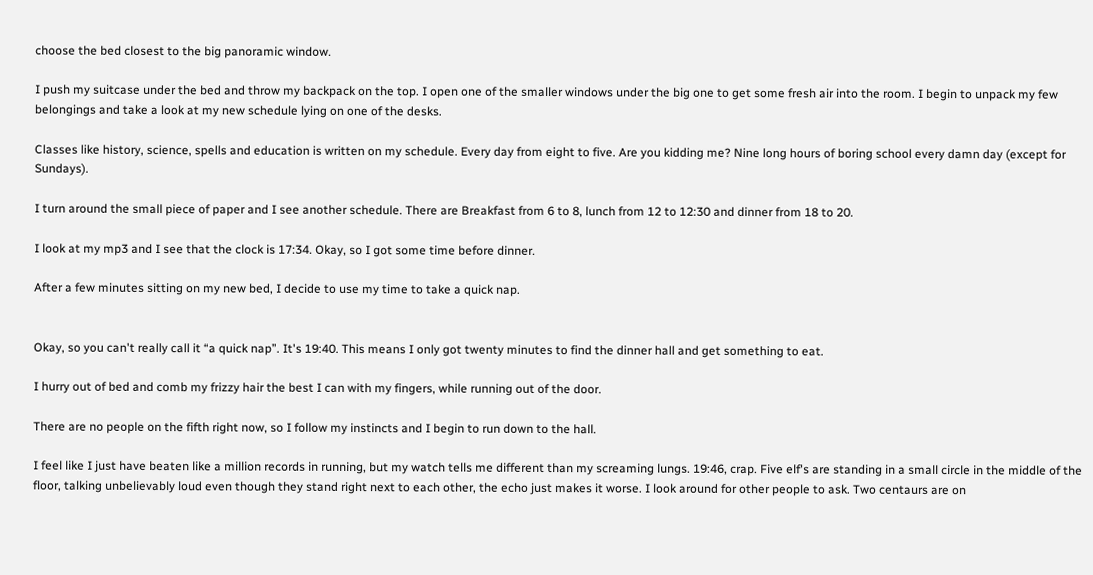choose the bed closest to the big panoramic window.

I push my suitcase under the bed and throw my backpack on the top. I open one of the smaller windows under the big one to get some fresh air into the room. I begin to unpack my few belongings and take a look at my new schedule lying on one of the desks.

Classes like history, science, spells and education is written on my schedule. Every day from eight to five. Are you kidding me? Nine long hours of boring school every damn day (except for Sundays).

I turn around the small piece of paper and I see another schedule. There are Breakfast from 6 to 8, lunch from 12 to 12:30 and dinner from 18 to 20.

I look at my mp3 and I see that the clock is 17:34. Okay, so I got some time before dinner.

After a few minutes sitting on my new bed, I decide to use my time to take a quick nap.


Okay, so you can't really call it “a quick nap”. It's 19:40. This means I only got twenty minutes to find the dinner hall and get something to eat.

I hurry out of bed and comb my frizzy hair the best I can with my fingers, while running out of the door.

There are no people on the fifth right now, so I follow my instincts and I begin to run down to the hall.

I feel like I just have beaten like a million records in running, but my watch tells me different than my screaming lungs. 19:46, crap. Five elf's are standing in a small circle in the middle of the floor, talking unbelievably loud even though they stand right next to each other, the echo just makes it worse. I look around for other people to ask. Two centaurs are on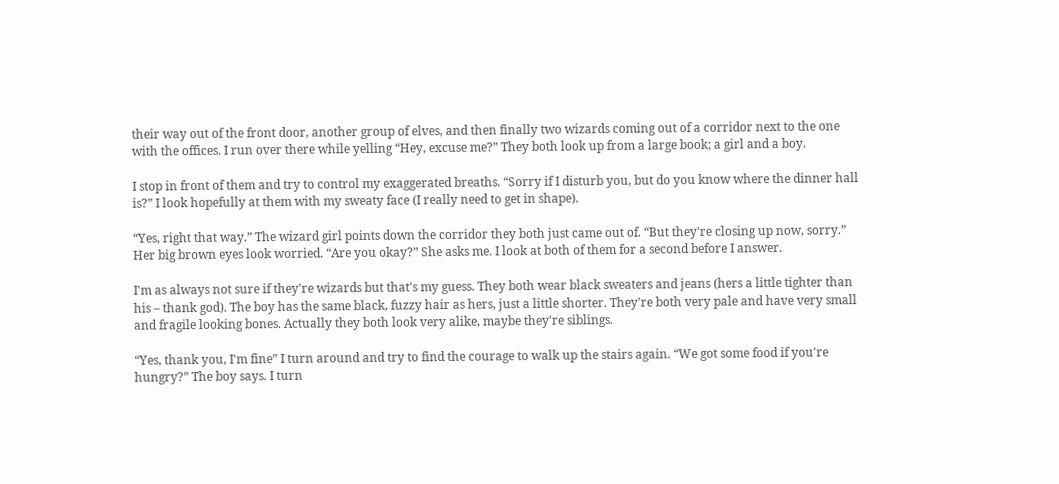their way out of the front door, another group of elves, and then finally two wizards coming out of a corridor next to the one with the offices. I run over there while yelling “Hey, excuse me?” They both look up from a large book; a girl and a boy.

I stop in front of them and try to control my exaggerated breaths. “Sorry if I disturb you, but do you know where the dinner hall is?” I look hopefully at them with my sweaty face (I really need to get in shape).

“Yes, right that way.” The wizard girl points down the corridor they both just came out of. “But they're closing up now, sorry.” Her big brown eyes look worried. “Are you okay?” She asks me. I look at both of them for a second before I answer.

I'm as always not sure if they're wizards but that's my guess. They both wear black sweaters and jeans (hers a little tighter than his – thank god). The boy has the same black, fuzzy hair as hers, just a little shorter. They're both very pale and have very small and fragile looking bones. Actually they both look very alike, maybe they're siblings.

“Yes, thank you, I'm fine” I turn around and try to find the courage to walk up the stairs again. “We got some food if you're hungry?” The boy says. I turn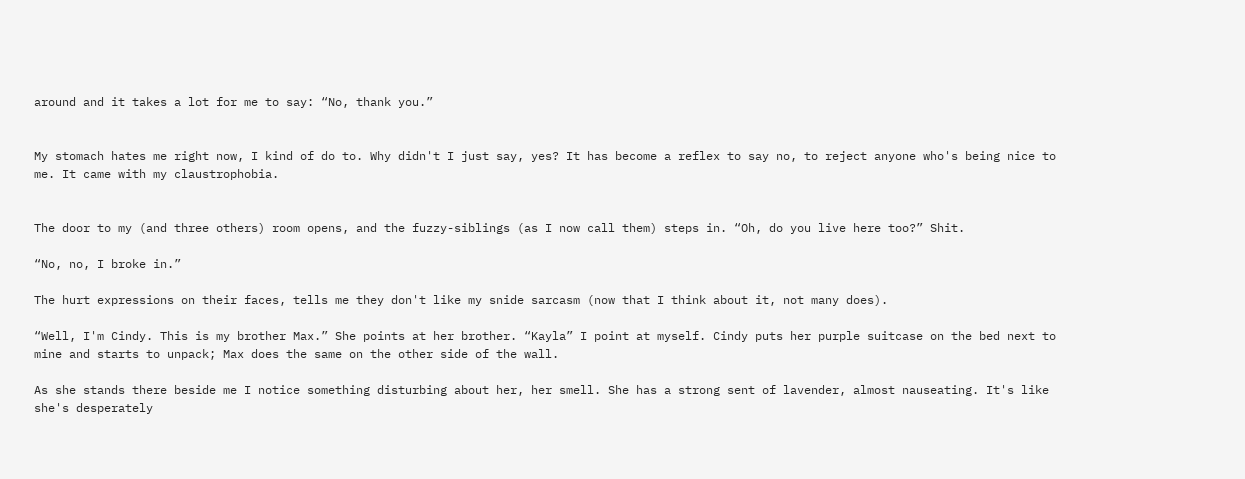around and it takes a lot for me to say: “No, thank you.”


My stomach hates me right now, I kind of do to. Why didn't I just say, yes? It has become a reflex to say no, to reject anyone who's being nice to me. It came with my claustrophobia.


The door to my (and three others) room opens, and the fuzzy-siblings (as I now call them) steps in. “Oh, do you live here too?” Shit.

“No, no, I broke in.”

The hurt expressions on their faces, tells me they don't like my snide sarcasm (now that I think about it, not many does).

“Well, I'm Cindy. This is my brother Max.” She points at her brother. “Kayla” I point at myself. Cindy puts her purple suitcase on the bed next to mine and starts to unpack; Max does the same on the other side of the wall.

As she stands there beside me I notice something disturbing about her, her smell. She has a strong sent of lavender, almost nauseating. It's like she's desperately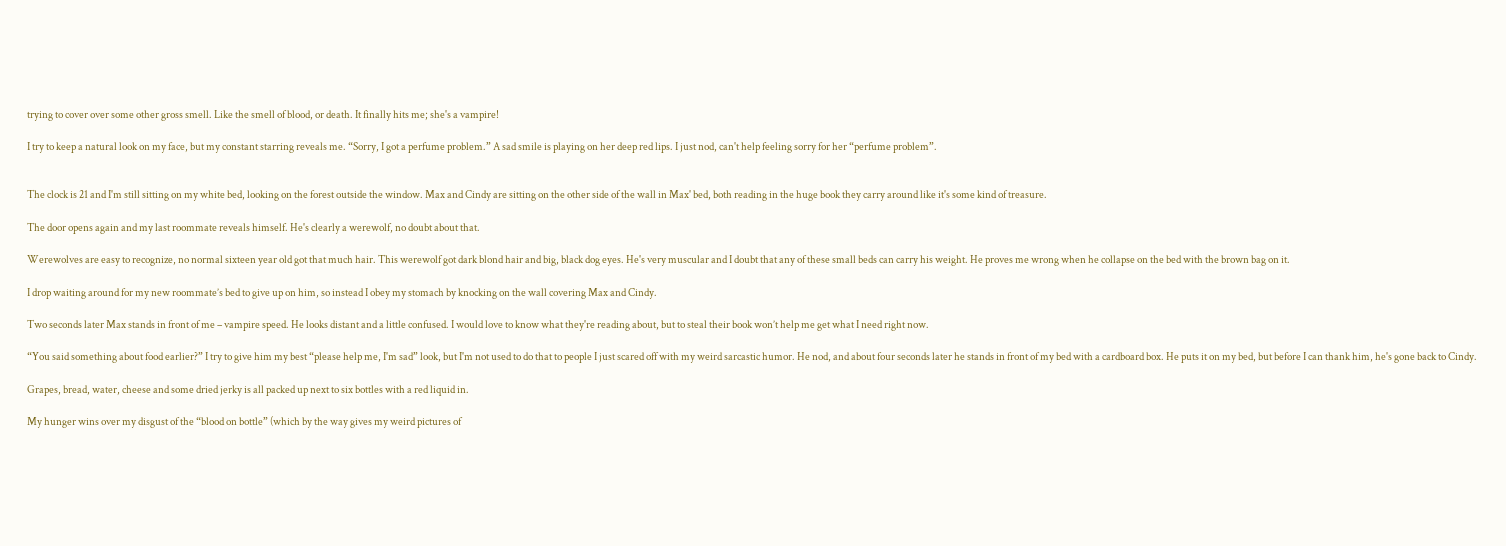trying to cover over some other gross smell. Like the smell of blood, or death. It finally hits me; she's a vampire!

I try to keep a natural look on my face, but my constant starring reveals me. “Sorry, I got a perfume problem.” A sad smile is playing on her deep red lips. I just nod, can't help feeling sorry for her “perfume problem”.


The clock is 21 and I'm still sitting on my white bed, looking on the forest outside the window. Max and Cindy are sitting on the other side of the wall in Max' bed, both reading in the huge book they carry around like it's some kind of treasure.

The door opens again and my last roommate reveals himself. He's clearly a werewolf, no doubt about that.

Werewolves are easy to recognize, no normal sixteen year old got that much hair. This werewolf got dark blond hair and big, black dog eyes. He's very muscular and I doubt that any of these small beds can carry his weight. He proves me wrong when he collapse on the bed with the brown bag on it.

I drop waiting around for my new roommate’s bed to give up on him, so instead I obey my stomach by knocking on the wall covering Max and Cindy.

Two seconds later Max stands in front of me – vampire speed. He looks distant and a little confused. I would love to know what they're reading about, but to steal their book won’t help me get what I need right now.

“You said something about food earlier?” I try to give him my best “please help me, I'm sad” look, but I'm not used to do that to people I just scared off with my weird sarcastic humor. He nod, and about four seconds later he stands in front of my bed with a cardboard box. He puts it on my bed, but before I can thank him, he's gone back to Cindy.

Grapes, bread, water, cheese and some dried jerky is all packed up next to six bottles with a red liquid in.

My hunger wins over my disgust of the “blood on bottle” (which by the way gives my weird pictures of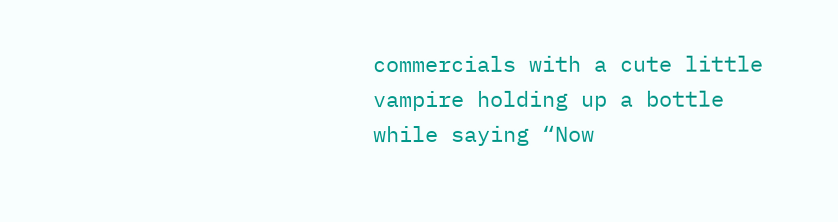commercials with a cute little vampire holding up a bottle while saying “Now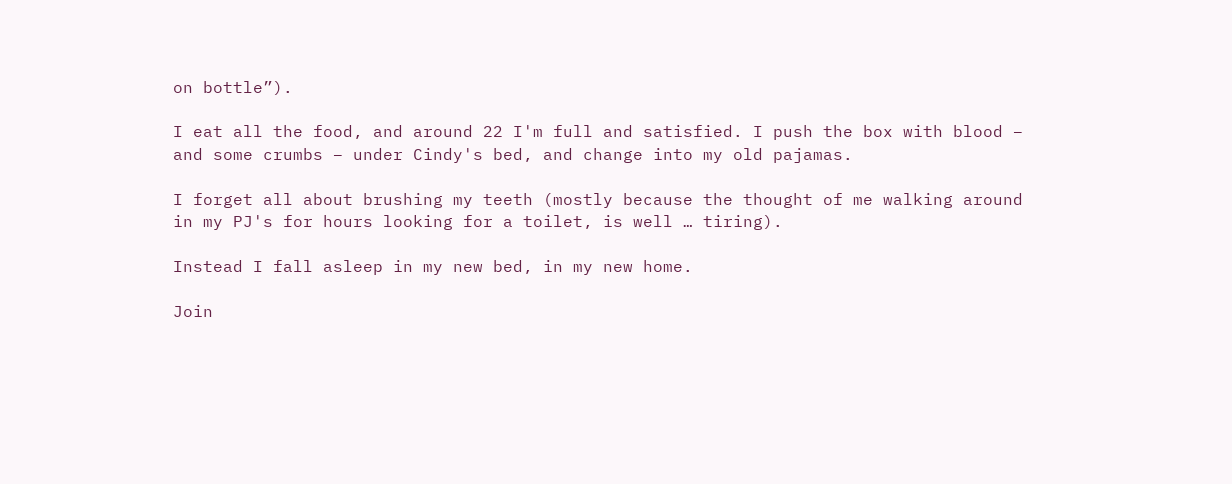on bottle”).

I eat all the food, and around 22 I'm full and satisfied. I push the box with blood – and some crumbs – under Cindy's bed, and change into my old pajamas.

I forget all about brushing my teeth (mostly because the thought of me walking around in my PJ's for hours looking for a toilet, is well … tiring).

Instead I fall asleep in my new bed, in my new home.

Join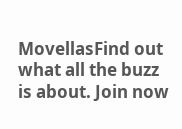MovellasFind out what all the buzz is about. Join now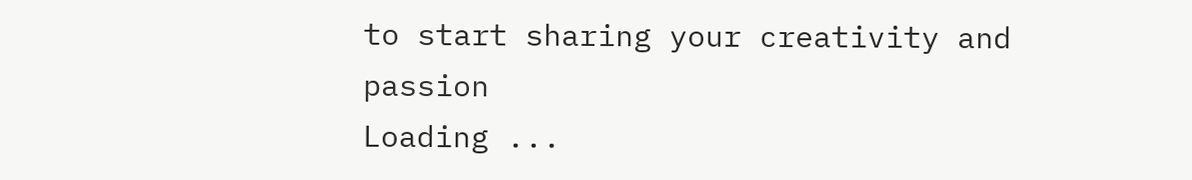to start sharing your creativity and passion
Loading ...